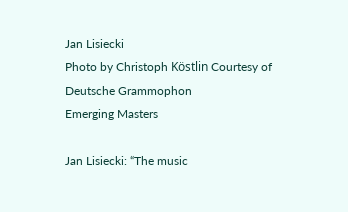Jan Lisiecki
Photo by Christoph Köstlin Courtesy of Deutsche Grammophon
Emerging Masters

Jan Lisiecki: “The music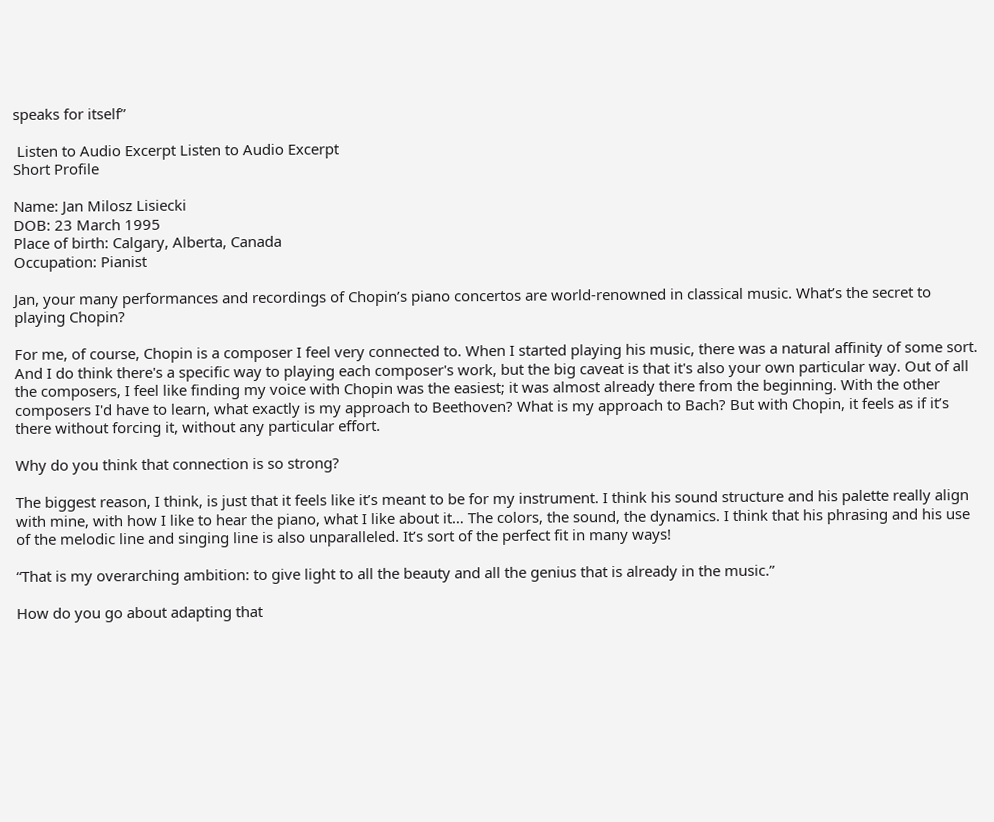speaks for itself”

 Listen to Audio Excerpt Listen to Audio Excerpt
Short Profile

Name: Jan Milosz Lisiecki
DOB: 23 March 1995
Place of birth: Calgary, Alberta, Canada
Occupation: Pianist

Jan, your many performances and recordings of Chopin’s piano concertos are world-renowned in classical music. What’s the secret to playing Chopin?

For me, of course, Chopin is a composer I feel very connected to. When I started playing his music, there was a natural affinity of some sort. And I do think there's a specific way to playing each composer's work, but the big caveat is that it's also your own particular way. Out of all the composers, I feel like finding my voice with Chopin was the easiest; it was almost already there from the beginning. With the other composers I'd have to learn, what exactly is my approach to Beethoven? What is my approach to Bach? But with Chopin, it feels as if it’s there without forcing it, without any particular effort.

Why do you think that connection is so strong?

The biggest reason, I think, is just that it feels like it’s meant to be for my instrument. I think his sound structure and his palette really align with mine, with how I like to hear the piano, what I like about it… The colors, the sound, the dynamics. I think that his phrasing and his use of the melodic line and singing line is also unparalleled. It’s sort of the perfect fit in many ways!

“That is my overarching ambition: to give light to all the beauty and all the genius that is already in the music.”

How do you go about adapting that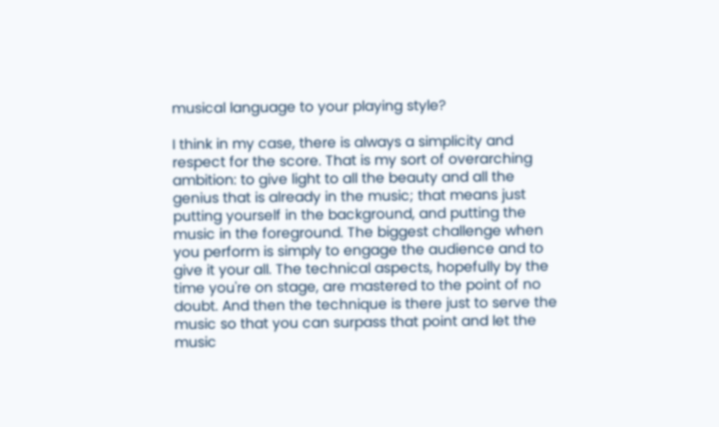musical language to your playing style?

I think in my case, there is always a simplicity and respect for the score. That is my sort of overarching ambition: to give light to all the beauty and all the genius that is already in the music; that means just putting yourself in the background, and putting the music in the foreground. The biggest challenge when you perform is simply to engage the audience and to give it your all. The technical aspects, hopefully by the time you're on stage, are mastered to the point of no doubt. And then the technique is there just to serve the music so that you can surpass that point and let the music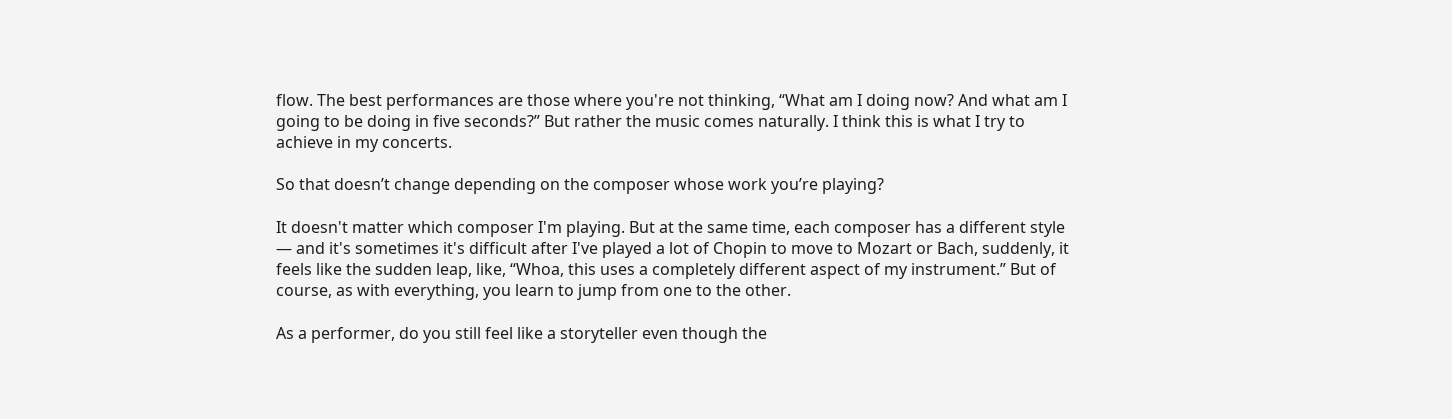flow. The best performances are those where you're not thinking, “What am I doing now? And what am I going to be doing in five seconds?” But rather the music comes naturally. I think this is what I try to achieve in my concerts.

So that doesn’t change depending on the composer whose work you’re playing?

It doesn't matter which composer I'm playing. But at the same time, each composer has a different style — and it's sometimes it's difficult after I've played a lot of Chopin to move to Mozart or Bach, suddenly, it feels like the sudden leap, like, “Whoa, this uses a completely different aspect of my instrument.” But of course, as with everything, you learn to jump from one to the other.

As a performer, do you still feel like a storyteller even though the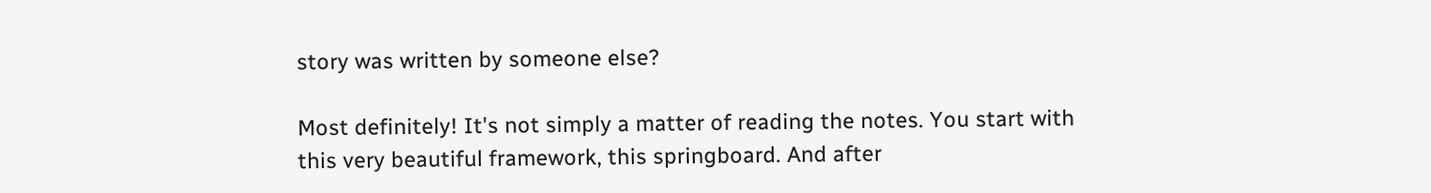story was written by someone else?

Most definitely! It's not simply a matter of reading the notes. You start with this very beautiful framework, this springboard. And after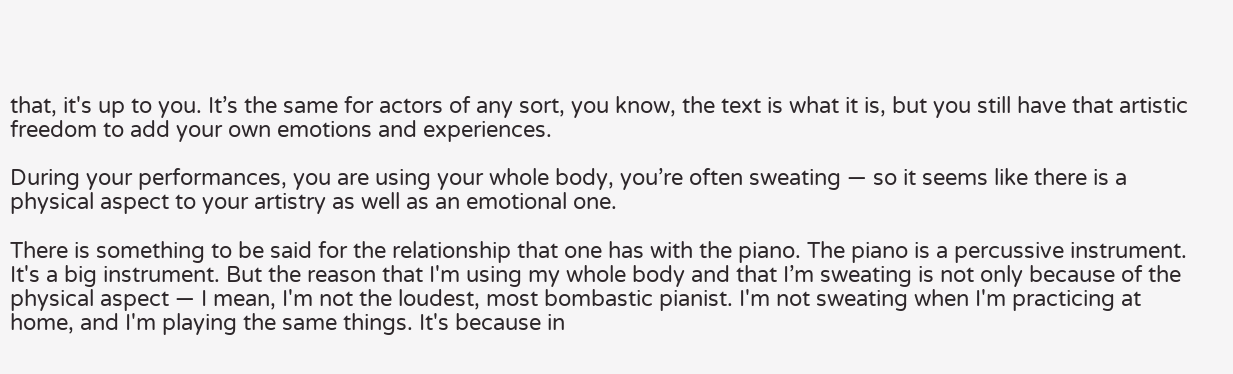that, it's up to you. It’s the same for actors of any sort, you know, the text is what it is, but you still have that artistic freedom to add your own emotions and experiences.

During your performances, you are using your whole body, you’re often sweating — so it seems like there is a physical aspect to your artistry as well as an emotional one.

There is something to be said for the relationship that one has with the piano. The piano is a percussive instrument. It's a big instrument. But the reason that I'm using my whole body and that I’m sweating is not only because of the physical aspect — I mean, I'm not the loudest, most bombastic pianist. I'm not sweating when I'm practicing at home, and I'm playing the same things. It's because in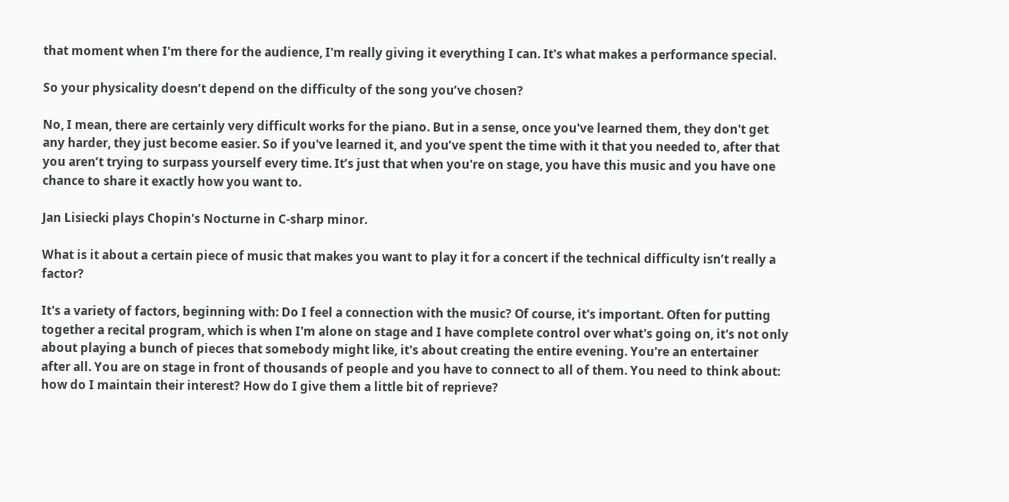that moment when I'm there for the audience, I'm really giving it everything I can. It's what makes a performance special.

So your physicality doesn’t depend on the difficulty of the song you’ve chosen?

No, I mean, there are certainly very difficult works for the piano. But in a sense, once you've learned them, they don't get any harder, they just become easier. So if you've learned it, and you’ve spent the time with it that you needed to, after that you aren’t trying to surpass yourself every time. It’s just that when you're on stage, you have this music and you have one chance to share it exactly how you want to.

Jan Lisiecki plays Chopin's Nocturne in C-sharp minor.

What is it about a certain piece of music that makes you want to play it for a concert if the technical difficulty isn’t really a factor?

It's a variety of factors, beginning with: Do I feel a connection with the music? Of course, it's important. Often for putting together a recital program, which is when I'm alone on stage and I have complete control over what's going on, it's not only about playing a bunch of pieces that somebody might like, it's about creating the entire evening. You're an entertainer after all. You are on stage in front of thousands of people and you have to connect to all of them. You need to think about: how do I maintain their interest? How do I give them a little bit of reprieve?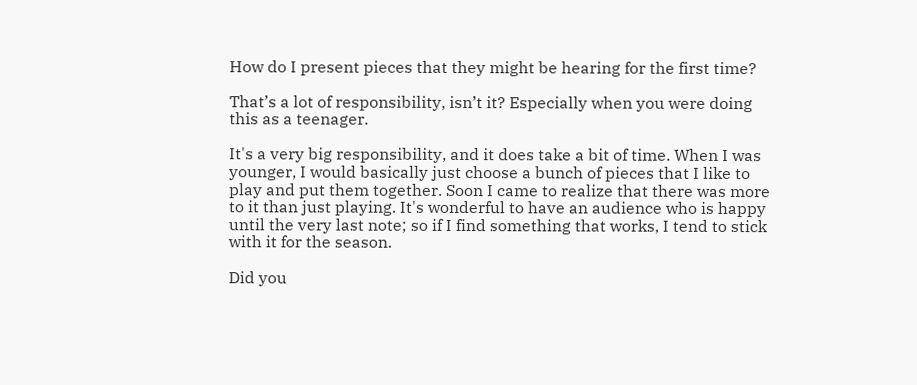How do I present pieces that they might be hearing for the first time?

That’s a lot of responsibility, isn’t it? Especially when you were doing this as a teenager.

It's a very big responsibility, and it does take a bit of time. When I was younger, I would basically just choose a bunch of pieces that I like to play and put them together. Soon I came to realize that there was more to it than just playing. It's wonderful to have an audience who is happy until the very last note; so if I find something that works, I tend to stick with it for the season.

Did you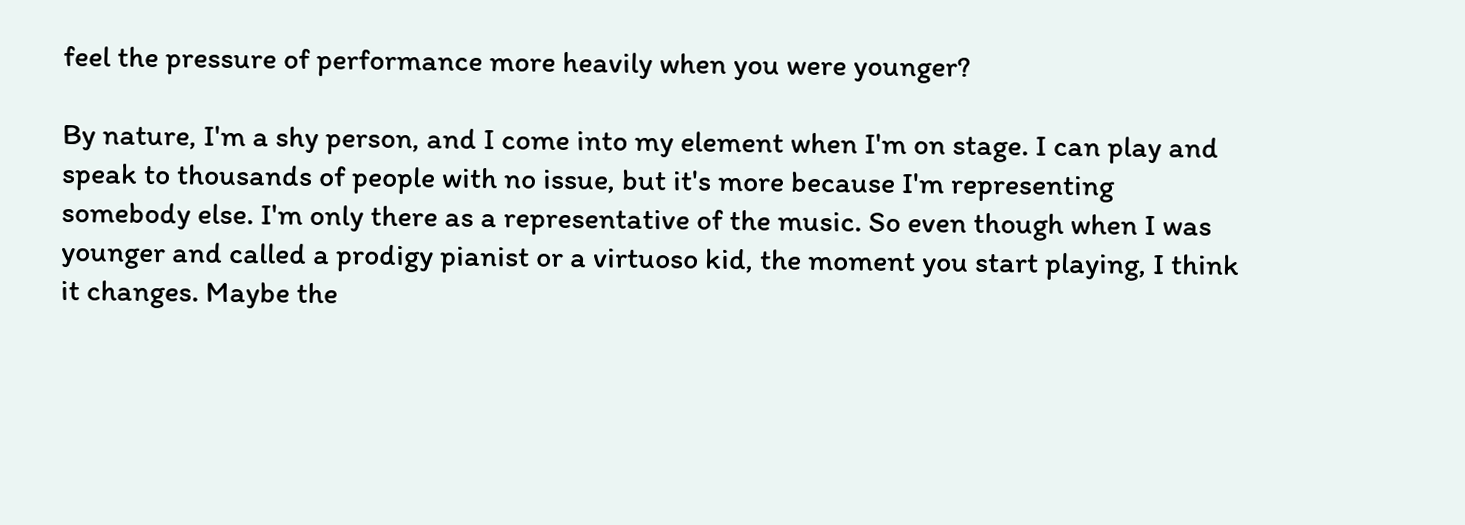feel the pressure of performance more heavily when you were younger?

By nature, I'm a shy person, and I come into my element when I'm on stage. I can play and speak to thousands of people with no issue, but it's more because I'm representing somebody else. I'm only there as a representative of the music. So even though when I was younger and called a prodigy pianist or a virtuoso kid, the moment you start playing, I think it changes. Maybe the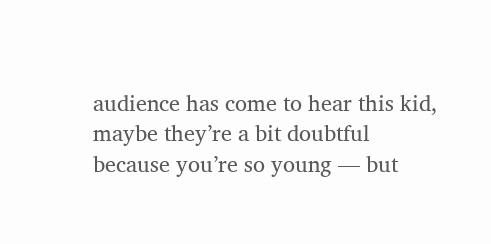audience has come to hear this kid, maybe they’re a bit doubtful because you’re so young — but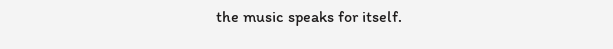the music speaks for itself.